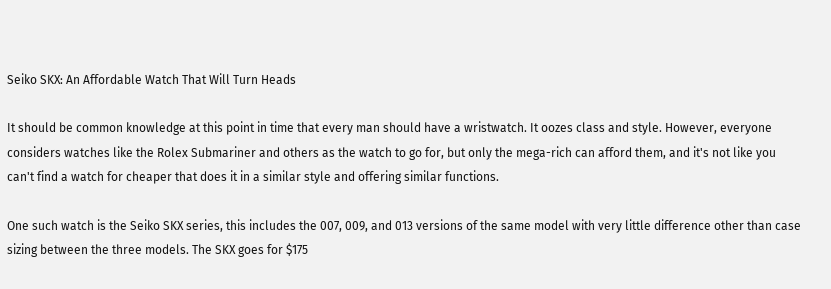Seiko SKX: An Affordable Watch That Will Turn Heads

It should be common knowledge at this point in time that every man should have a wristwatch. It oozes class and style. However, everyone considers watches like the Rolex Submariner and others as the watch to go for, but only the mega-rich can afford them, and it's not like you can't find a watch for cheaper that does it in a similar style and offering similar functions.

One such watch is the Seiko SKX series, this includes the 007, 009, and 013 versions of the same model with very little difference other than case sizing between the three models. The SKX goes for $175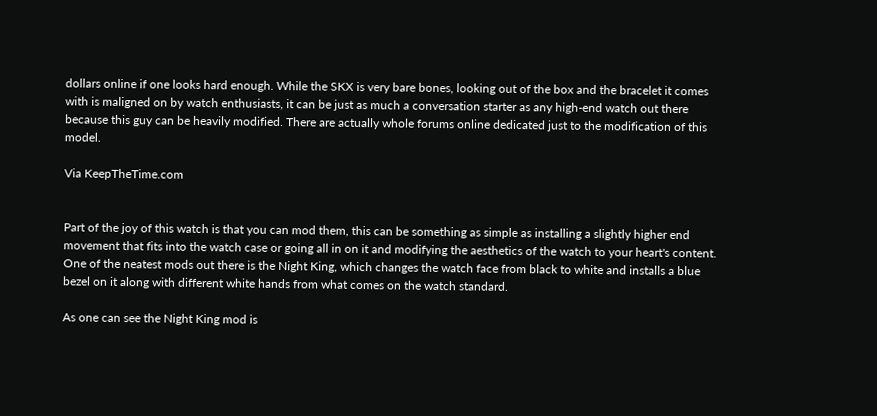dollars online if one looks hard enough. While the SKX is very bare bones, looking out of the box and the bracelet it comes with is maligned on by watch enthusiasts, it can be just as much a conversation starter as any high-end watch out there because this guy can be heavily modified. There are actually whole forums online dedicated just to the modification of this model.

Via KeepTheTime.com


Part of the joy of this watch is that you can mod them, this can be something as simple as installing a slightly higher end movement that fits into the watch case or going all in on it and modifying the aesthetics of the watch to your heart's content. One of the neatest mods out there is the Night King, which changes the watch face from black to white and installs a blue bezel on it along with different white hands from what comes on the watch standard.

As one can see the Night King mod is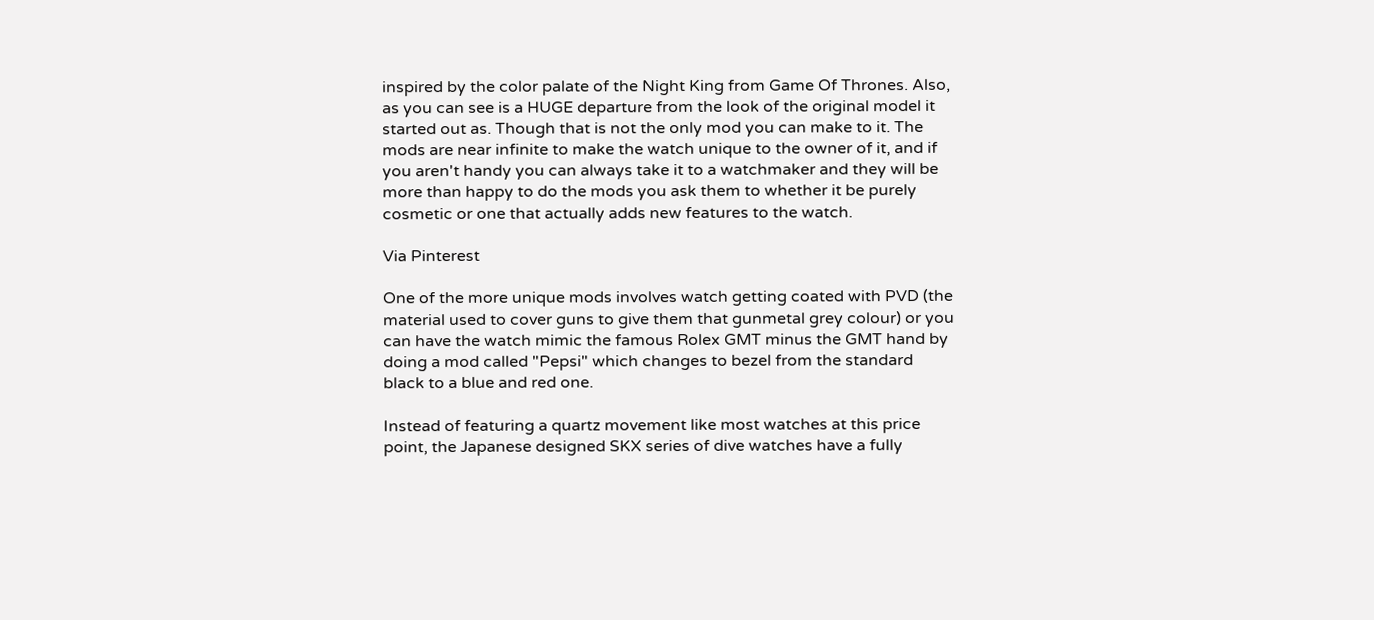inspired by the color palate of the Night King from Game Of Thrones. Also, as you can see is a HUGE departure from the look of the original model it started out as. Though that is not the only mod you can make to it. The mods are near infinite to make the watch unique to the owner of it, and if you aren't handy you can always take it to a watchmaker and they will be more than happy to do the mods you ask them to whether it be purely cosmetic or one that actually adds new features to the watch.

Via Pinterest

One of the more unique mods involves watch getting coated with PVD (the material used to cover guns to give them that gunmetal grey colour) or you can have the watch mimic the famous Rolex GMT minus the GMT hand by doing a mod called "Pepsi" which changes to bezel from the standard black to a blue and red one.

Instead of featuring a quartz movement like most watches at this price point, the Japanese designed SKX series of dive watches have a fully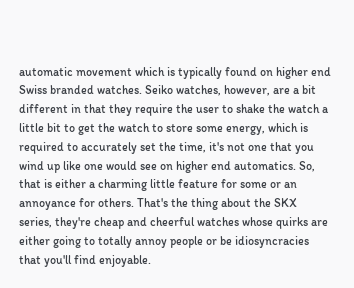automatic movement which is typically found on higher end Swiss branded watches. Seiko watches, however, are a bit different in that they require the user to shake the watch a little bit to get the watch to store some energy, which is required to accurately set the time, it's not one that you wind up like one would see on higher end automatics. So, that is either a charming little feature for some or an annoyance for others. That's the thing about the SKX series, they're cheap and cheerful watches whose quirks are either going to totally annoy people or be idiosyncracies that you'll find enjoyable.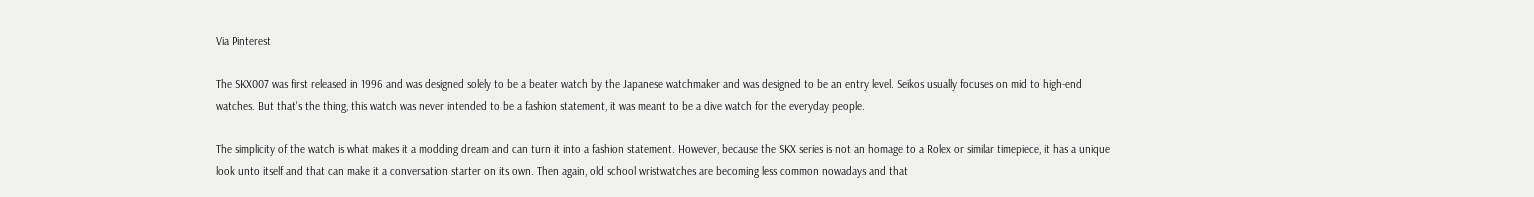Via Pinterest

The SKX007 was first released in 1996 and was designed solely to be a beater watch by the Japanese watchmaker and was designed to be an entry level. Seikos usually focuses on mid to high-end watches. But that's the thing, this watch was never intended to be a fashion statement, it was meant to be a dive watch for the everyday people.

The simplicity of the watch is what makes it a modding dream and can turn it into a fashion statement. However, because the SKX series is not an homage to a Rolex or similar timepiece, it has a unique look unto itself and that can make it a conversation starter on its own. Then again, old school wristwatches are becoming less common nowadays and that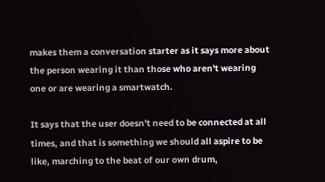makes them a conversation starter as it says more about the person wearing it than those who aren't wearing one or are wearing a smartwatch.

It says that the user doesn't need to be connected at all times, and that is something we should all aspire to be like, marching to the beat of our own drum,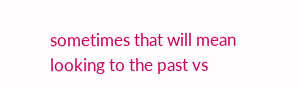sometimes that will mean looking to the past vs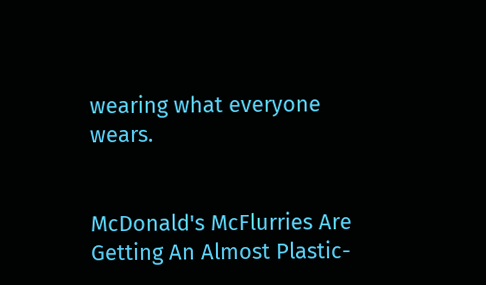wearing what everyone wears.


McDonald's McFlurries Are Getting An Almost Plastic-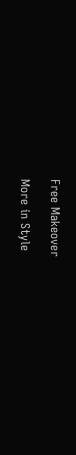Free Makeover

More in Style